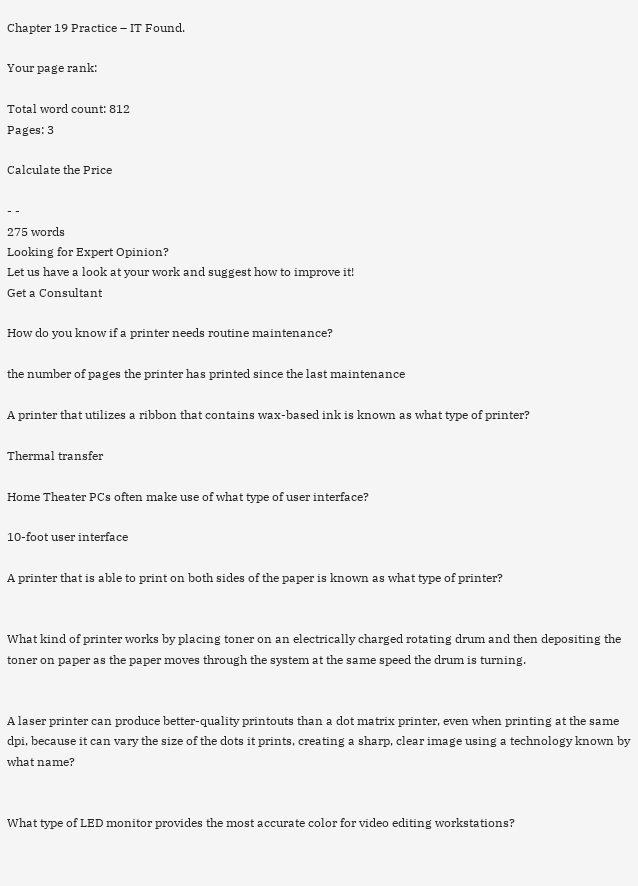Chapter 19 Practice – IT Found.

Your page rank:

Total word count: 812
Pages: 3

Calculate the Price

- -
275 words
Looking for Expert Opinion?
Let us have a look at your work and suggest how to improve it!
Get a Consultant

How do you know if a printer needs routine maintenance?

the number of pages the printer has printed since the last maintenance

A printer that utilizes a ribbon that contains wax-based ink is known as what type of printer?

Thermal transfer

Home Theater PCs often make use of what type of user interface?

10-foot user interface

A printer that is able to print on both sides of the paper is known as what type of printer?


What kind of printer works by placing toner on an electrically charged rotating drum and then depositing the toner on paper as the paper moves through the system at the same speed the drum is turning.


A laser printer can produce better-quality printouts than a dot matrix printer, even when printing at the same dpi, because it can vary the size of the dots it prints, creating a sharp, clear image using a technology known by what name?


What type of LED monitor provides the most accurate color for video editing workstations?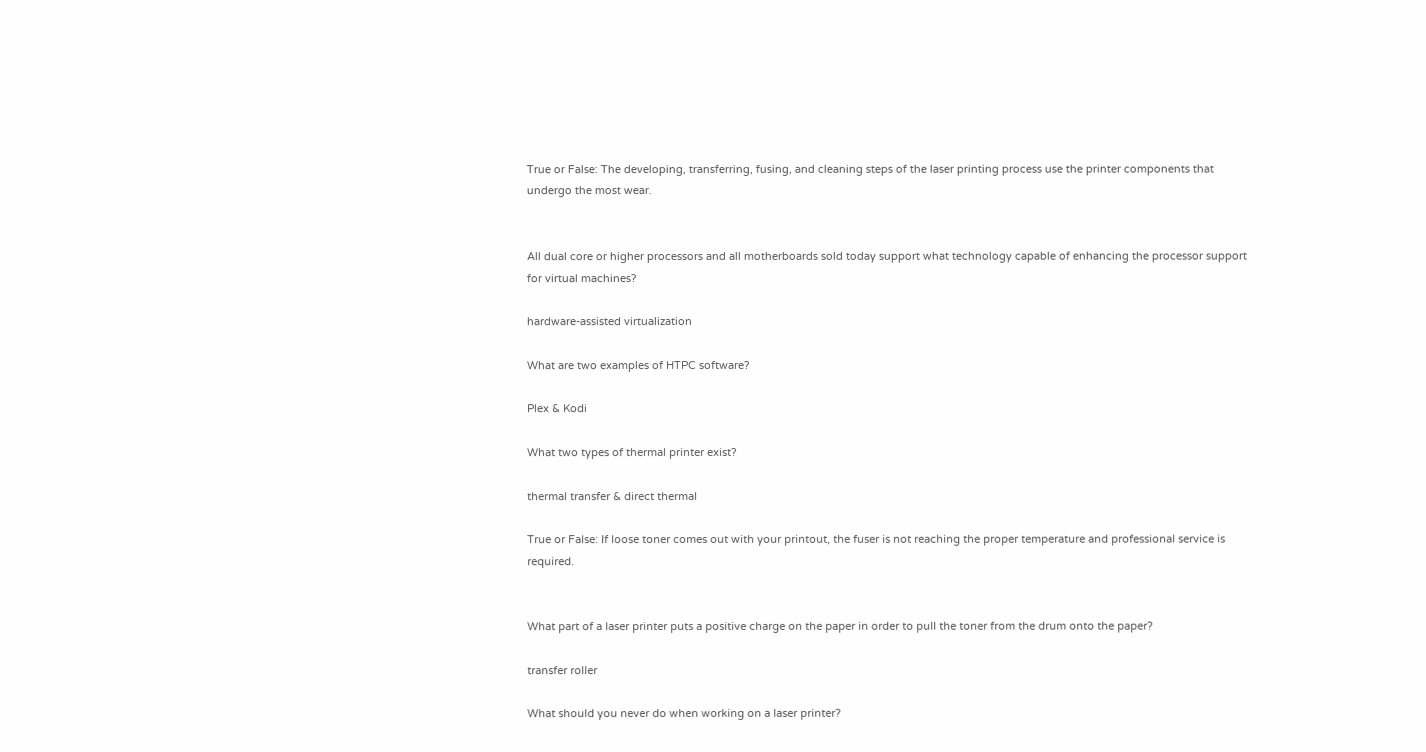True or False: The developing, transferring, fusing, and cleaning steps of the laser printing process use the printer components that undergo the most wear.


All dual core or higher processors and all motherboards sold today support what technology capable of enhancing the processor support for virtual machines?

hardware-assisted virtualization

What are two examples of HTPC software?

Plex & Kodi

What two types of thermal printer exist?

thermal transfer & direct thermal

True or False: If loose toner comes out with your printout, the fuser is not reaching the proper temperature and professional service is required.


What part of a laser printer puts a positive charge on the paper in order to pull the toner from the drum onto the paper?

transfer roller

What should you never do when working on a laser printer?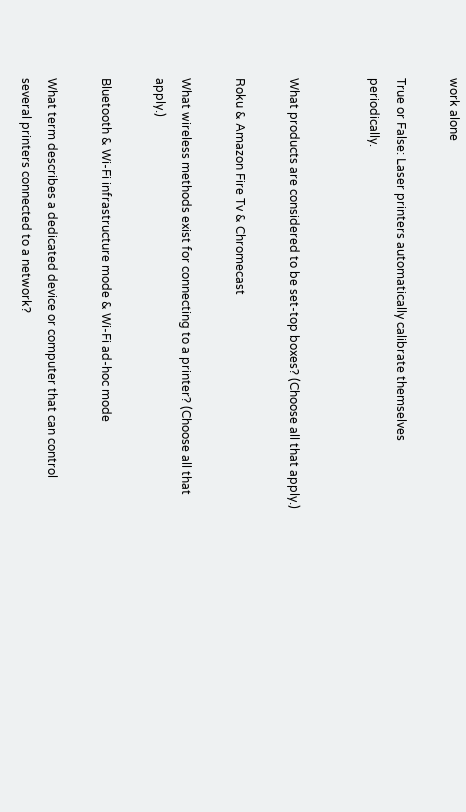work alone

True or False: Laser printers automatically calibrate themselves periodically.


What products are considered to be set-top boxes? (Choose all that apply.)

Roku & Amazon Fire Tv & Chromecast

What wireless methods exist for connecting to a printer? (Choose all that apply.)

Bluetooth & Wi-Fi infrastructure mode & Wi-Fi ad-hoc mode

What term describes a dedicated device or computer that can control several printers connected to a network?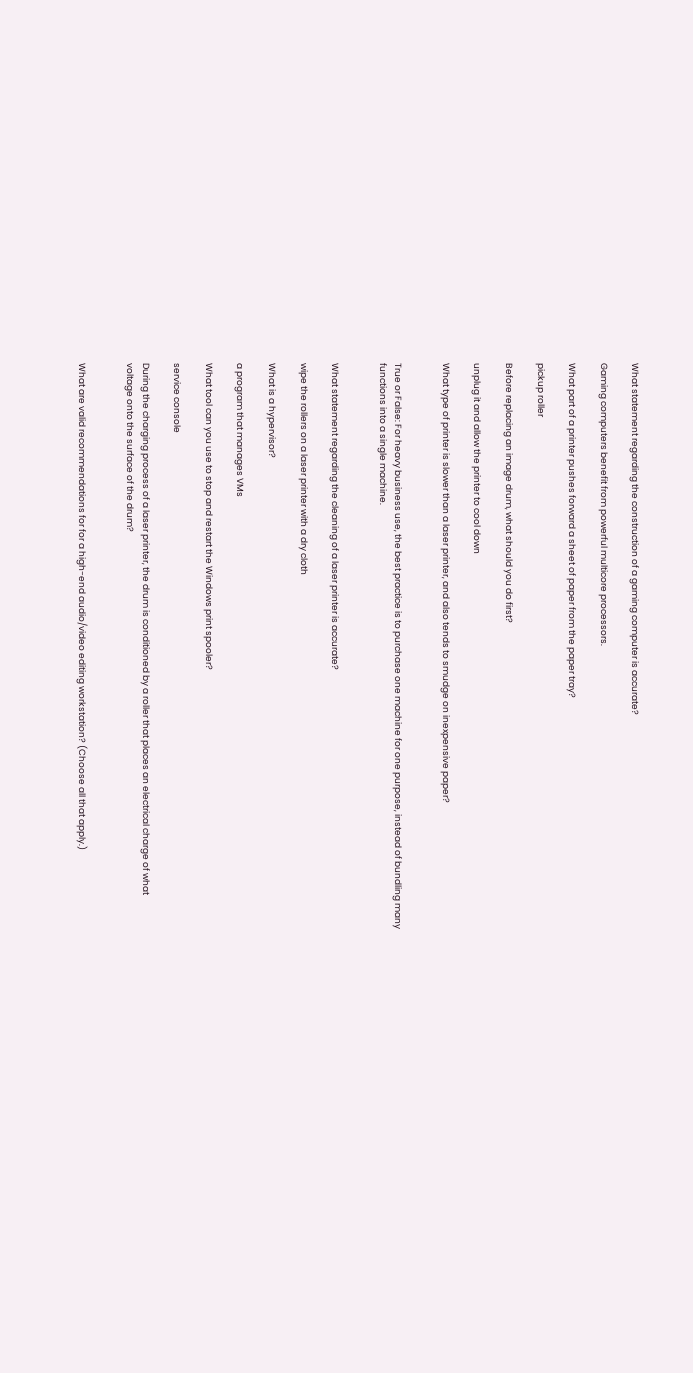What statement regarding the construction of a gaming computer is accurate?

Gaming computers benefit from powerful multicore processors.

What part of a printer pushes forward a sheet of paper from the paper tray?

pickup roller

Before replacing an image drum, what should you do first?

unplug it and allow the printer to cool down

What type of printer is slower than a laser printer, and also tends to smudge on inexpensive paper?


True or False: For heavy business use, the best practice is to purchase one machine for one purpose, instead of bundling many functions into a single machine.


What statement regarding the cleaning of a laser printer is accurate?

wipe the rollers on a laser printer with a dry cloth

What is a hypervisor?

a program that manages VMs

What tool can you use to stop and restart the Windows print spooler?

service console

During the charging process of a laser printer, the drum is conditioned by a roller that places an electrical charge of what voltage onto the surface of the drum?


What are valid recommendations for for a high-end audio/video editing workstation? (Choose all that apply.)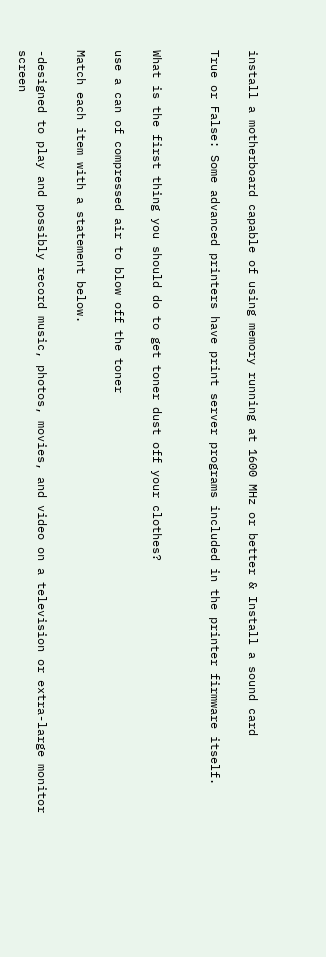install a motherboard capable of using memory running at 1600 MHz or better & Install a sound card

True or False: Some advanced printers have print server programs included in the printer firmware itself.


What is the first thing you should do to get toner dust off your clothes?

use a can of compressed air to blow off the toner

Match each item with a statement below.

-designed to play and possibly record music, photos, movies, and video on a television or extra-large monitor screen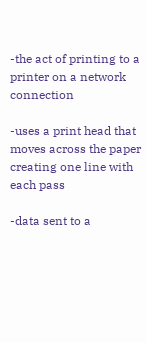-the act of printing to a printer on a network connection

-uses a print head that moves across the paper creating one line with each pass

-data sent to a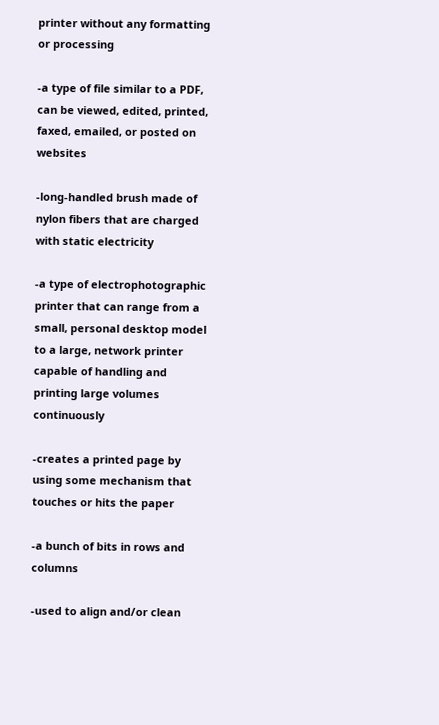printer without any formatting or processing

-a type of file similar to a PDF, can be viewed, edited, printed, faxed, emailed, or posted on websites

-long-handled brush made of nylon fibers that are charged with static electricity

-a type of electrophotographic printer that can range from a small, personal desktop model to a large, network printer capable of handling and printing large volumes continuously

-creates a printed page by using some mechanism that touches or hits the paper

-a bunch of bits in rows and columns

-used to align and/or clean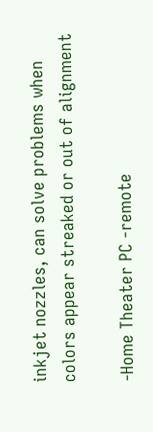inkjet nozzles, can solve problems when colors appear streaked or out of alignment

-Home Theater PC -remote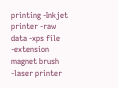printing -Inkjet printer -raw data -xps file -extension magnet brush -laser printer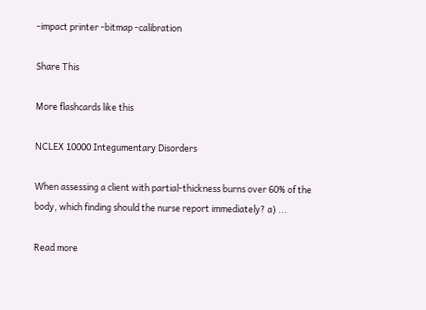-impact printer -bitmap -calibration

Share This

More flashcards like this

NCLEX 10000 Integumentary Disorders

When assessing a client with partial-thickness burns over 60% of the body, which finding should the nurse report immediately? a) ...

Read more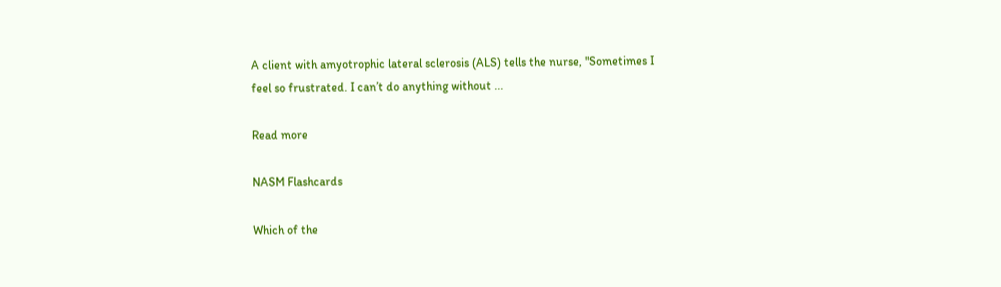A client with amyotrophic lateral sclerosis (ALS) tells the nurse, "Sometimes I feel so frustrated. I can’t do anything without ...

Read more

NASM Flashcards

Which of the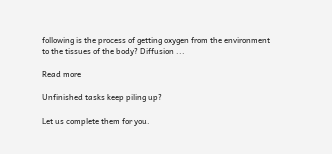following is the process of getting oxygen from the environment to the tissues of the body? Diffusion ...

Read more

Unfinished tasks keep piling up?

Let us complete them for you.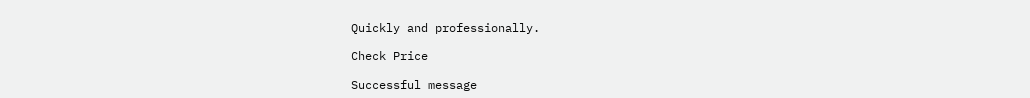Quickly and professionally.

Check Price

Successful message